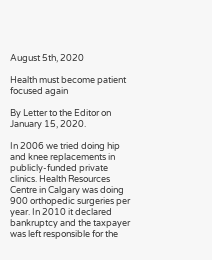August 5th, 2020

Health must become patient focused again

By Letter to the Editor on January 15, 2020.

In 2006 we tried doing hip and knee replacements in publicly-funded private clinics. Health Resources Centre in Calgary was doing 900 orthopedic surgeries per year. In 2010 it declared bankruptcy and the taxpayer was left responsible for the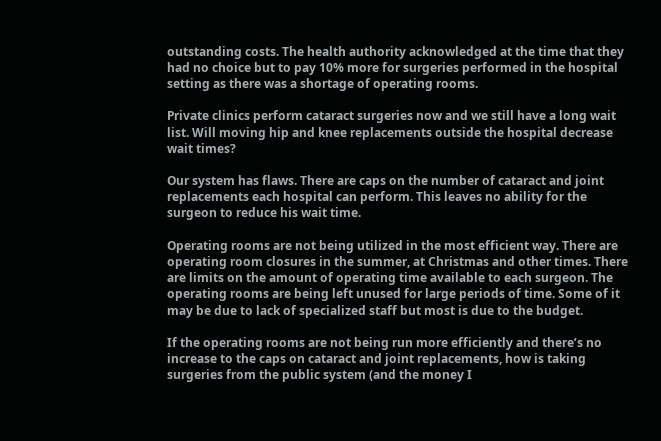outstanding costs. The health authority acknowledged at the time that they had no choice but to pay 10% more for surgeries performed in the hospital setting as there was a shortage of operating rooms.

Private clinics perform cataract surgeries now and we still have a long wait list. Will moving hip and knee replacements outside the hospital decrease wait times?

Our system has flaws. There are caps on the number of cataract and joint replacements each hospital can perform. This leaves no ability for the surgeon to reduce his wait time.

Operating rooms are not being utilized in the most efficient way. There are operating room closures in the summer, at Christmas and other times. There are limits on the amount of operating time available to each surgeon. The operating rooms are being left unused for large periods of time. Some of it may be due to lack of specialized staff but most is due to the budget.

If the operating rooms are not being run more efficiently and there’s no increase to the caps on cataract and joint replacements, how is taking surgeries from the public system (and the money I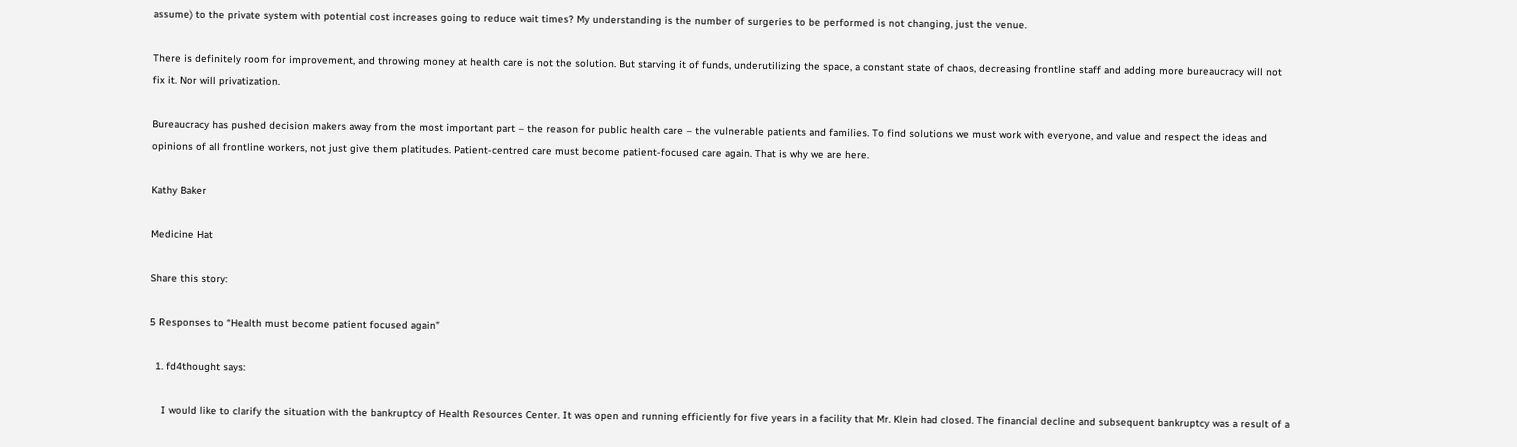assume) to the private system with potential cost increases going to reduce wait times? My understanding is the number of surgeries to be performed is not changing, just the venue.

There is definitely room for improvement, and throwing money at health care is not the solution. But starving it of funds, underutilizing the space, a constant state of chaos, decreasing frontline staff and adding more bureaucracy will not fix it. Nor will privatization.

Bureaucracy has pushed decision makers away from the most important part – the reason for public health care – the vulnerable patients and families. To find solutions we must work with everyone, and value and respect the ideas and opinions of all frontline workers, not just give them platitudes. Patient-centred care must become patient-focused care again. That is why we are here.

Kathy Baker

Medicine Hat

Share this story:

5 Responses to “Health must become patient focused again”

  1. fd4thought says:

    I would like to clarify the situation with the bankruptcy of Health Resources Center. It was open and running efficiently for five years in a facility that Mr. Klein had closed. The financial decline and subsequent bankruptcy was a result of a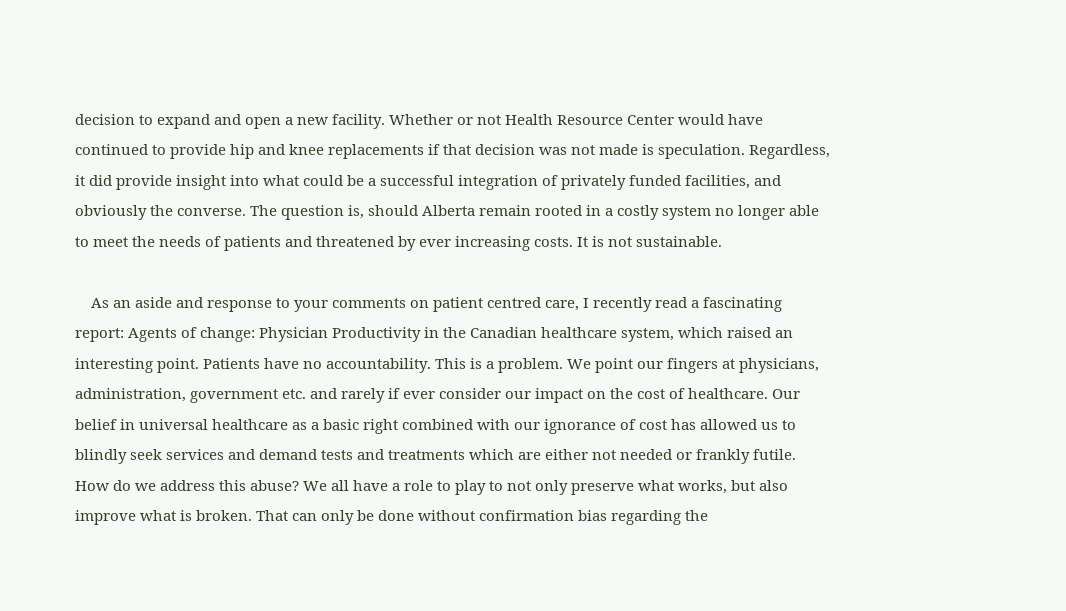decision to expand and open a new facility. Whether or not Health Resource Center would have continued to provide hip and knee replacements if that decision was not made is speculation. Regardless, it did provide insight into what could be a successful integration of privately funded facilities, and obviously the converse. The question is, should Alberta remain rooted in a costly system no longer able to meet the needs of patients and threatened by ever increasing costs. It is not sustainable.

    As an aside and response to your comments on patient centred care, I recently read a fascinating report: Agents of change: Physician Productivity in the Canadian healthcare system, which raised an interesting point. Patients have no accountability. This is a problem. We point our fingers at physicians, administration, government etc. and rarely if ever consider our impact on the cost of healthcare. Our belief in universal healthcare as a basic right combined with our ignorance of cost has allowed us to blindly seek services and demand tests and treatments which are either not needed or frankly futile. How do we address this abuse? We all have a role to play to not only preserve what works, but also improve what is broken. That can only be done without confirmation bias regarding the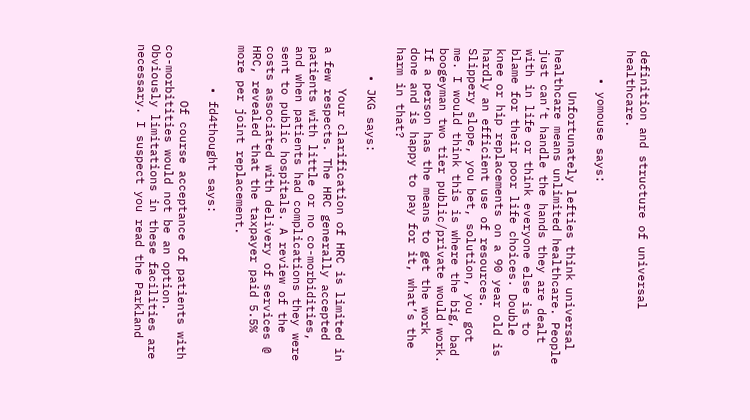definition and structure of universal healthcare.

    • yomouse says:

      Unfortunately lefties think universal healthcare means unlimited healthcare. People just can’t handle the hands they are dealt with in life or think everyone else is to blame for their poor life choices. Double knee or hip replacements on a 90 year old is hardly an efficient use of resources. Slippery slope, you bet, solution, you got me. I would think this is where the big, bad boogeyman two tier public/private would work. If a person has the means to get the work done and is happy to pay for it, what’s the harm in that?

    • JKG says:

      Your clarification of HRC is limited in a few respects. The HRC generally accepted patients with little or no co-morbidities, and when patients had complications they were sent to public hospitals. A review of the costs associated with delivery of services @ HRC, revealed that the taxpayer paid 5.5% more per joint replacement.

      • fd4thought says:

        Of course acceptance of patients with co-morbitities would not be an option. Obviously limitations in these facilities are necessary. I suspect you read the Parkland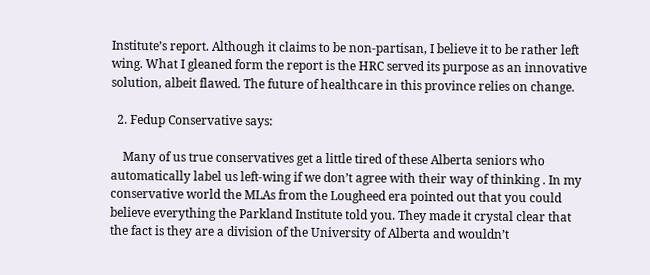Institute’s report. Although it claims to be non-partisan, I believe it to be rather left wing. What I gleaned form the report is the HRC served its purpose as an innovative solution, albeit flawed. The future of healthcare in this province relies on change.

  2. Fedup Conservative says:

    Many of us true conservatives get a little tired of these Alberta seniors who automatically label us left-wing if we don’t agree with their way of thinking . In my conservative world the MLAs from the Lougheed era pointed out that you could believe everything the Parkland Institute told you. They made it crystal clear that the fact is they are a division of the University of Alberta and wouldn’t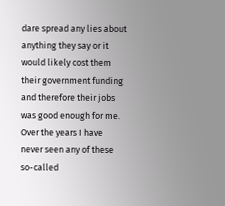dare spread any lies about anything they say or it would likely cost them their government funding and therefore their jobs was good enough for me. Over the years I have never seen any of these so-called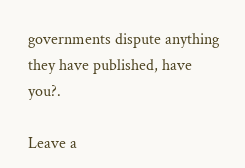governments dispute anything they have published, have you?.

Leave a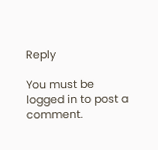Reply

You must be logged in to post a comment.